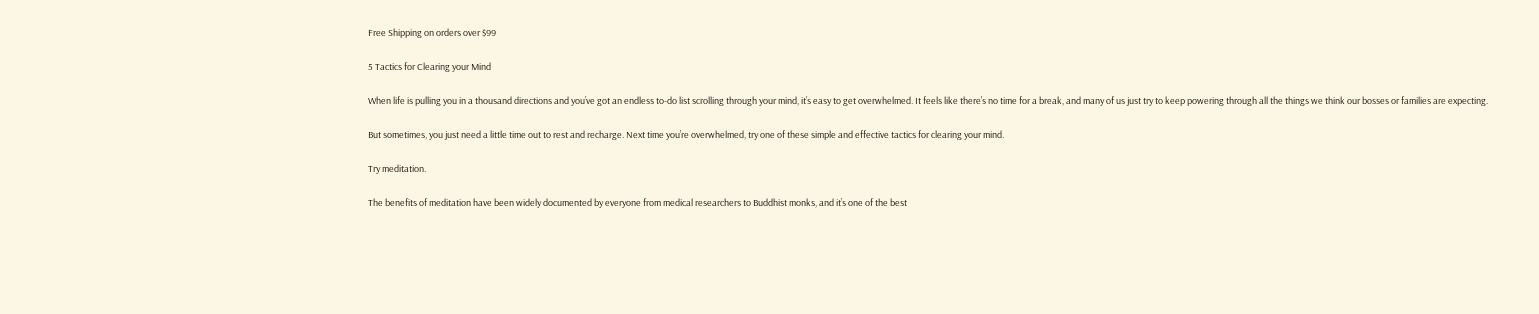Free Shipping on orders over $99

5 Tactics for Clearing your Mind

When life is pulling you in a thousand directions and you’ve got an endless to-do list scrolling through your mind, it’s easy to get overwhelmed. It feels like there’s no time for a break, and many of us just try to keep powering through all the things we think our bosses or families are expecting.

But sometimes, you just need a little time out to rest and recharge. Next time you’re overwhelmed, try one of these simple and effective tactics for clearing your mind.

Try meditation.

The benefits of meditation have been widely documented by everyone from medical researchers to Buddhist monks, and it’s one of the best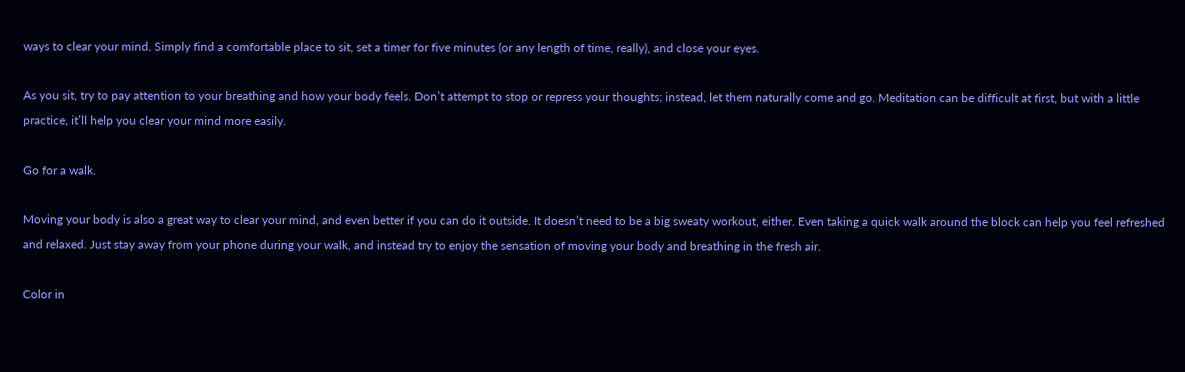ways to clear your mind. Simply find a comfortable place to sit, set a timer for five minutes (or any length of time, really), and close your eyes.

As you sit, try to pay attention to your breathing and how your body feels. Don’t attempt to stop or repress your thoughts; instead, let them naturally come and go. Meditation can be difficult at first, but with a little practice, it’ll help you clear your mind more easily.

Go for a walk.

Moving your body is also a great way to clear your mind, and even better if you can do it outside. It doesn’t need to be a big sweaty workout, either. Even taking a quick walk around the block can help you feel refreshed and relaxed. Just stay away from your phone during your walk, and instead try to enjoy the sensation of moving your body and breathing in the fresh air.

Color in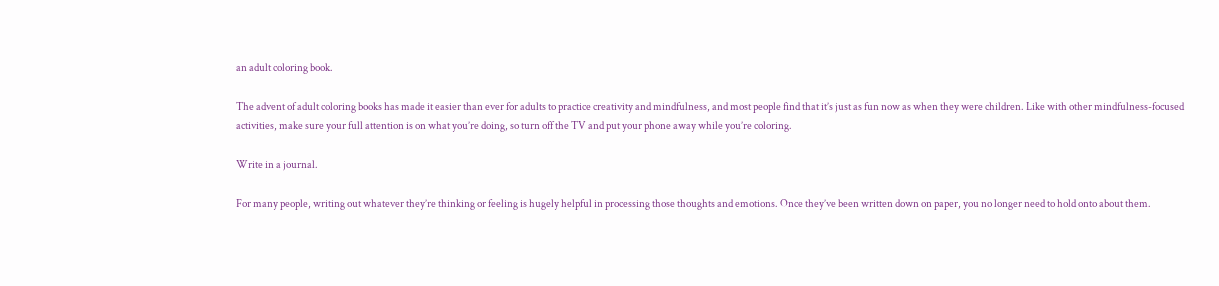an adult coloring book.

The advent of adult coloring books has made it easier than ever for adults to practice creativity and mindfulness, and most people find that it’s just as fun now as when they were children. Like with other mindfulness-focused activities, make sure your full attention is on what you’re doing, so turn off the TV and put your phone away while you’re coloring.

Write in a journal.

For many people, writing out whatever they’re thinking or feeling is hugely helpful in processing those thoughts and emotions. Once they’ve been written down on paper, you no longer need to hold onto about them.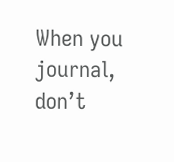When you journal, don’t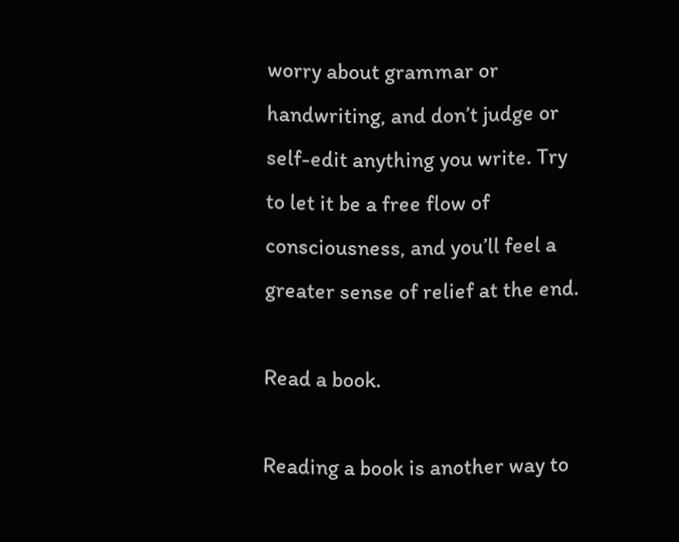worry about grammar or handwriting, and don’t judge or self-edit anything you write. Try to let it be a free flow of consciousness, and you’ll feel a greater sense of relief at the end.

Read a book.

Reading a book is another way to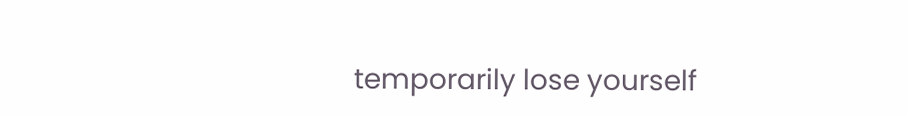temporarily lose yourself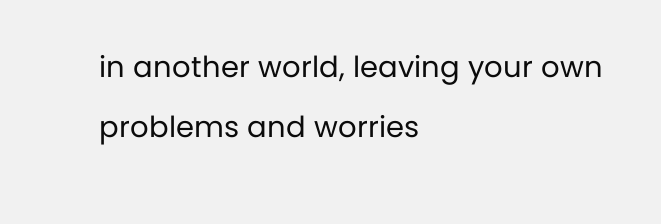in another world, leaving your own problems and worries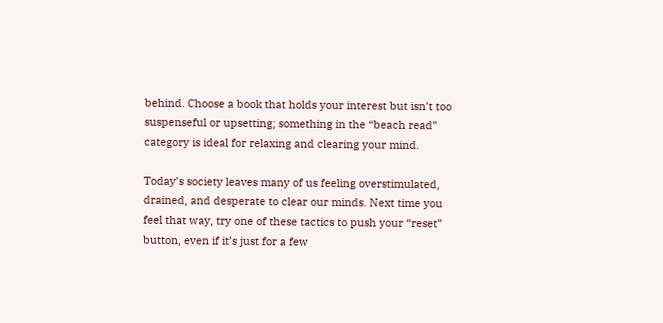behind. Choose a book that holds your interest but isn’t too suspenseful or upsetting; something in the “beach read” category is ideal for relaxing and clearing your mind.

Today’s society leaves many of us feeling overstimulated, drained, and desperate to clear our minds. Next time you feel that way, try one of these tactics to push your “reset” button, even if it’s just for a few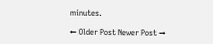minutes.

← Older Post Newer Post →